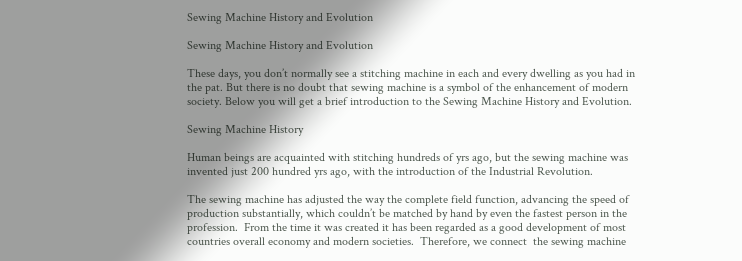Sewing Machine History and Evolution

Sewing Machine History and Evolution

These days, you don’t normally see a stitching machine in each and every dwelling as you had in the pat. But there is no doubt that sewing machine is a symbol of the enhancement of modern society. Below you will get a brief introduction to the Sewing Machine History and Evolution.

Sewing Machine History

Human beings are acquainted with stitching hundreds of yrs ago, but the sewing machine was invented just 200 hundred yrs ago, with the introduction of the Industrial Revolution.

The sewing machine has adjusted the way the complete field function, advancing the speed of production substantially, which couldn’t be matched by hand by even the fastest person in the profession.  From the time it was created it has been regarded as a good development of most countries overall economy and modern societies.  Therefore, we connect  the sewing machine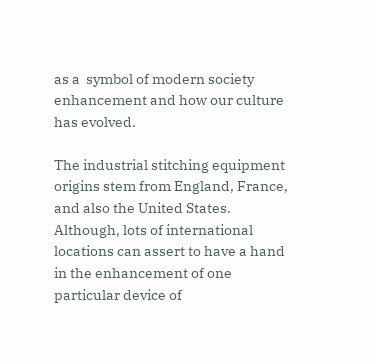as a  symbol of modern society enhancement and how our culture has evolved.

The industrial stitching equipment origins stem from England, France, and also the United States. Although, lots of international locations can assert to have a hand in the enhancement of one particular device of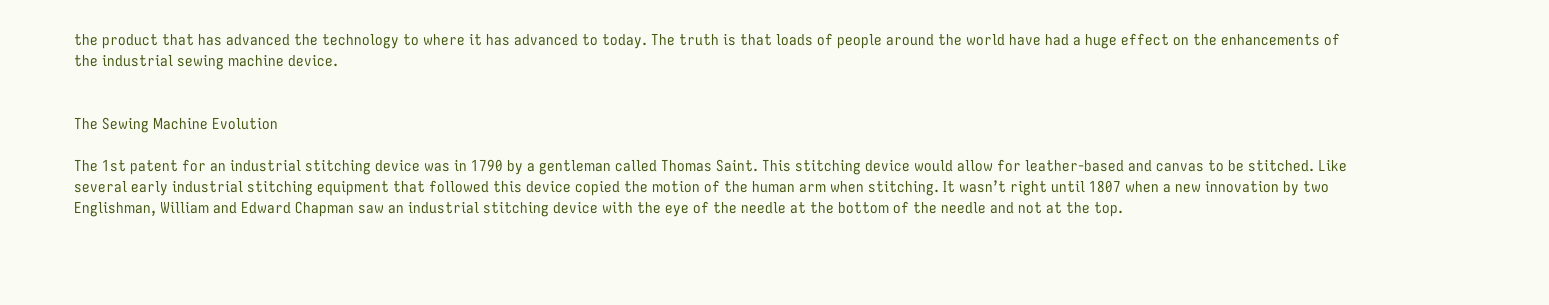the product that has advanced the technology to where it has advanced to today. The truth is that loads of people around the world have had a huge effect on the enhancements of the industrial sewing machine device.


The Sewing Machine Evolution

The 1st patent for an industrial stitching device was in 1790 by a gentleman called Thomas Saint. This stitching device would allow for leather-based and canvas to be stitched. Like several early industrial stitching equipment that followed this device copied the motion of the human arm when stitching. It wasn’t right until 1807 when a new innovation by two Englishman, William and Edward Chapman saw an industrial stitching device with the eye of the needle at the bottom of the needle and not at the top.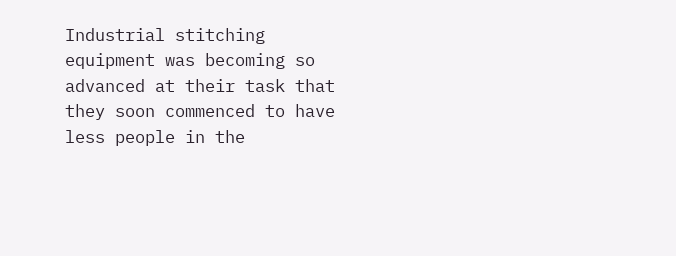Industrial stitching equipment was becoming so advanced at their task that they soon commenced to have less people in the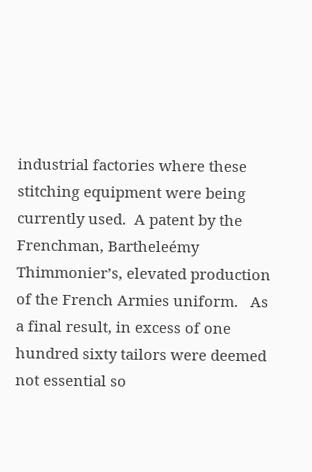industrial factories where these stitching equipment were being currently used.  A patent by the Frenchman, Bartheleémy Thimmonier’s, elevated production of the French Armies uniform.   As a final result, in excess of one hundred sixty tailors were deemed not essential so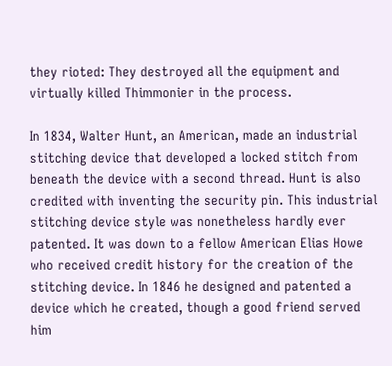they rioted: They destroyed all the equipment and virtually killed Thimmonier in the process.

In 1834, Walter Hunt, an American, made an industrial stitching device that developed a locked stitch from beneath the device with a second thread. Hunt is also credited with inventing the security pin. This industrial stitching device style was nonetheless hardly ever patented. It was down to a fellow American Elias Howe who received credit history for the creation of the stitching device. In 1846 he designed and patented a device which he created, though a good friend served him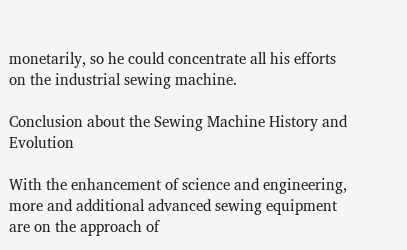monetarily, so he could concentrate all his efforts on the industrial sewing machine.

Conclusion about the Sewing Machine History and Evolution

With the enhancement of science and engineering, more and additional advanced sewing equipment are on the approach of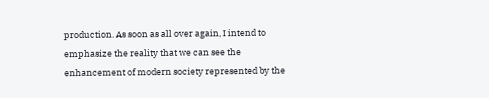production. As soon as all over again, I intend to emphasize the reality that we can see the enhancement of modern society represented by the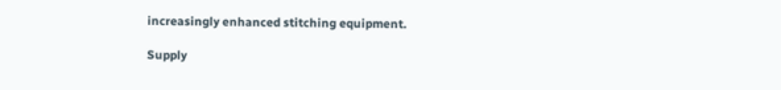increasingly enhanced stitching equipment.

Supply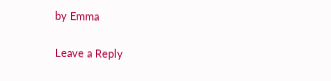by Emma

Leave a Reply